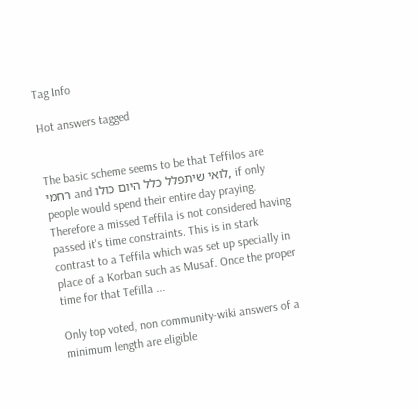Tag Info

Hot answers tagged


The basic scheme seems to be that Teffilos are רחמי and לואי שיתפלל כלל היום כולו, if only people would spend their entire day praying. Therefore a missed Teffila is not considered having passed it's time constraints. This is in stark contrast to a Teffila which was set up specially in place of a Korban such as Musaf. Once the proper time for that Tefilla ...

Only top voted, non community-wiki answers of a minimum length are eligible